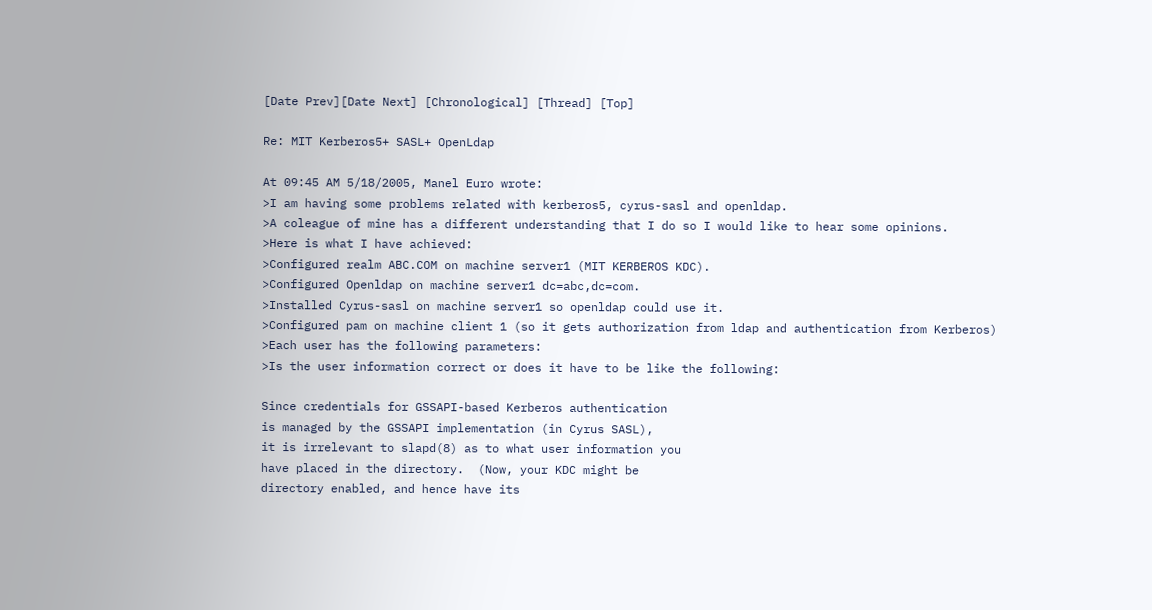[Date Prev][Date Next] [Chronological] [Thread] [Top]

Re: MIT Kerberos5+ SASL+ OpenLdap

At 09:45 AM 5/18/2005, Manel Euro wrote:
>I am having some problems related with kerberos5, cyrus-sasl and openldap.
>A coleague of mine has a different understanding that I do so I would like to hear some opinions.
>Here is what I have achieved:
>Configured realm ABC.COM on machine server1 (MIT KERBEROS KDC).
>Configured Openldap on machine server1 dc=abc,dc=com.
>Installed Cyrus-sasl on machine server1 so openldap could use it.
>Configured pam on machine client 1 (so it gets authorization from ldap and authentication from Kerberos)
>Each user has the following parameters:
>Is the user information correct or does it have to be like the following:

Since credentials for GSSAPI-based Kerberos authentication
is managed by the GSSAPI implementation (in Cyrus SASL),
it is irrelevant to slapd(8) as to what user information you
have placed in the directory.  (Now, your KDC might be
directory enabled, and hence have its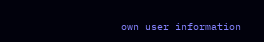own user information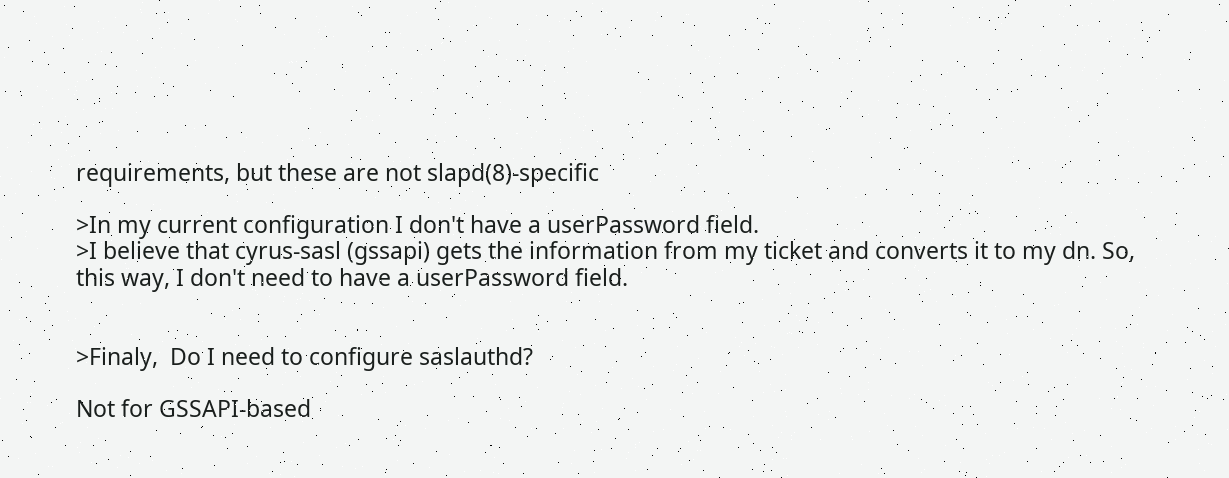requirements, but these are not slapd(8)-specific

>In my current configuration I don't have a userPassword field.
>I believe that cyrus-sasl (gssapi) gets the information from my ticket and converts it to my dn. So, this way, I don't need to have a userPassword field.


>Finaly,  Do I need to configure saslauthd?

Not for GSSAPI-based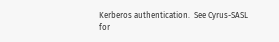Kerberos authentication.  See Cyrus-SASL
for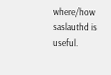where/how saslauthd is useful.